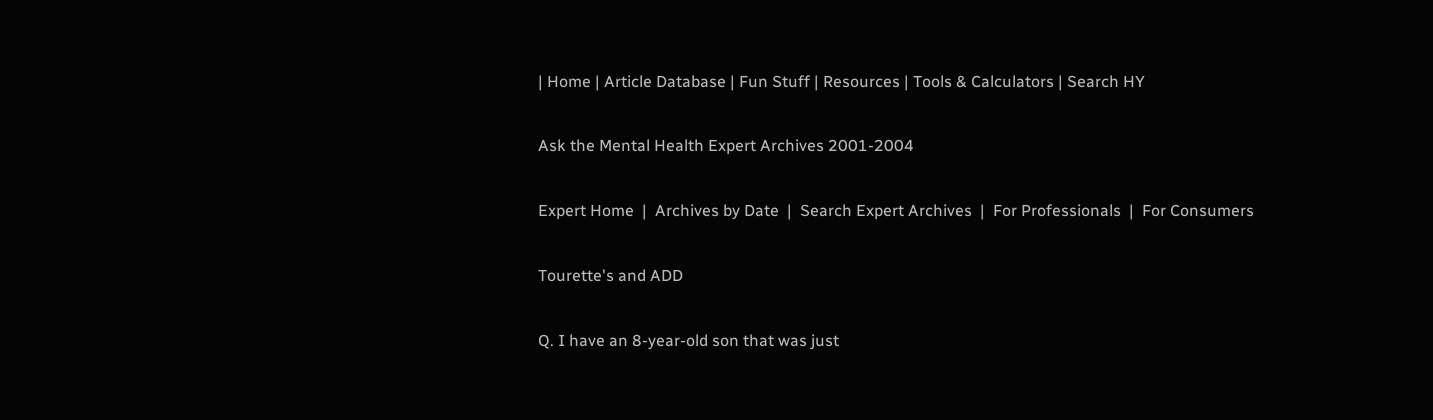| Home | Article Database | Fun Stuff | Resources | Tools & Calculators | Search HY

Ask the Mental Health Expert Archives 2001-2004

Expert Home  |  Archives by Date  |  Search Expert Archives  |  For Professionals  |  For Consumers

Tourette's and ADD

Q. I have an 8-year-old son that was just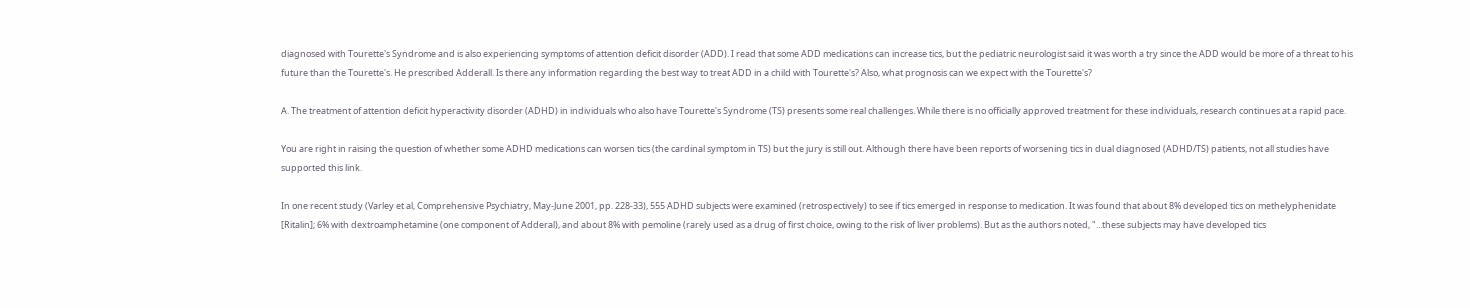diagnosed with Tourette's Syndrome and is also experiencing symptoms of attention deficit disorder (ADD). I read that some ADD medications can increase tics, but the pediatric neurologist said it was worth a try since the ADD would be more of a threat to his future than the Tourette's. He prescribed Adderall. Is there any information regarding the best way to treat ADD in a child with Tourette's? Also, what prognosis can we expect with the Tourette's?

A. The treatment of attention deficit hyperactivity disorder (ADHD) in individuals who also have Tourette's Syndrome (TS) presents some real challenges. While there is no officially approved treatment for these individuals, research continues at a rapid pace.

You are right in raising the question of whether some ADHD medications can worsen tics (the cardinal symptom in TS) but the jury is still out. Although there have been reports of worsening tics in dual diagnosed (ADHD/TS) patients, not all studies have supported this link.

In one recent study (Varley et al, Comprehensive Psychiatry, May-June 2001, pp. 228-33), 555 ADHD subjects were examined (retrospectively) to see if tics emerged in response to medication. It was found that about 8% developed tics on methelyphenidate [Ritalin]; 6% with dextroamphetamine (one component of Adderal), and about 8% with pemoline (rarely used as a drug of first choice, owing to the risk of liver problems). But as the authors noted, "...these subjects may have developed tics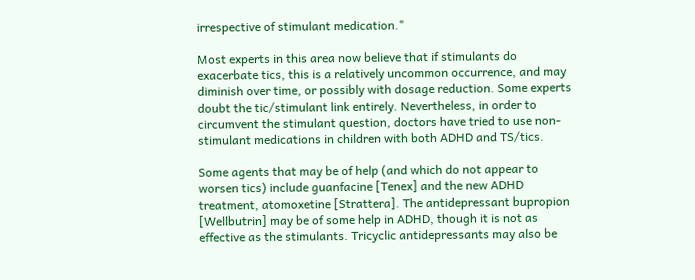irrespective of stimulant medication."

Most experts in this area now believe that if stimulants do exacerbate tics, this is a relatively uncommon occurrence, and may diminish over time, or possibly with dosage reduction. Some experts doubt the tic/stimulant link entirely. Nevertheless, in order to circumvent the stimulant question, doctors have tried to use non-stimulant medications in children with both ADHD and TS/tics.

Some agents that may be of help (and which do not appear to worsen tics) include guanfacine [Tenex] and the new ADHD treatment, atomoxetine [Strattera]. The antidepressant bupropion [Wellbutrin] may be of some help in ADHD, though it is not as effective as the stimulants. Tricyclic antidepressants may also be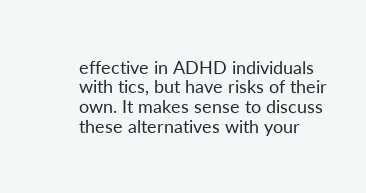effective in ADHD individuals with tics, but have risks of their own. It makes sense to discuss these alternatives with your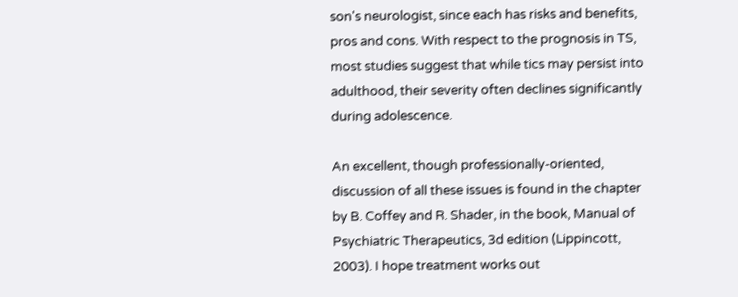son's neurologist, since each has risks and benefits, pros and cons. With respect to the prognosis in TS, most studies suggest that while tics may persist into adulthood, their severity often declines significantly during adolescence.

An excellent, though professionally-oriented, discussion of all these issues is found in the chapter by B. Coffey and R. Shader, in the book, Manual of Psychiatric Therapeutics, 3d edition (Lippincott, 2003). I hope treatment works out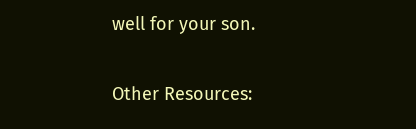well for your son.

Other Resources: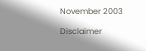November 2003

Disclaimer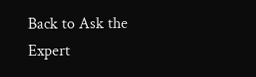Back to Ask the Expert